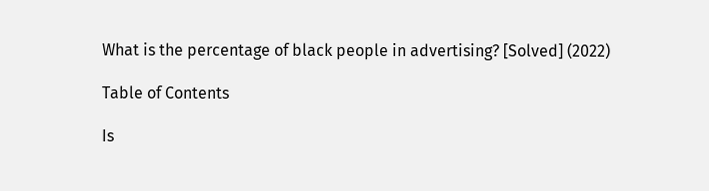What is the percentage of black people in advertising? [Solved] (2022)

Table of Contents

Is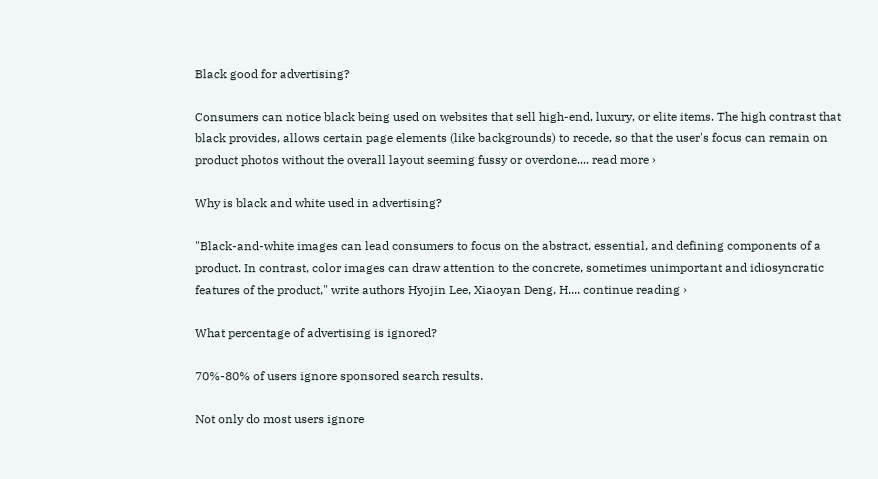Black good for advertising?

Consumers can notice black being used on websites that sell high-end, luxury, or elite items. The high contrast that black provides, allows certain page elements (like backgrounds) to recede, so that the user's focus can remain on product photos without the overall layout seeming fussy or overdone.... read more ›

Why is black and white used in advertising?

"Black-and-white images can lead consumers to focus on the abstract, essential, and defining components of a product. In contrast, color images can draw attention to the concrete, sometimes unimportant and idiosyncratic features of the product," write authors Hyojin Lee, Xiaoyan Deng, H.... continue reading ›

What percentage of advertising is ignored?

70%-80% of users ignore sponsored search results.

Not only do most users ignore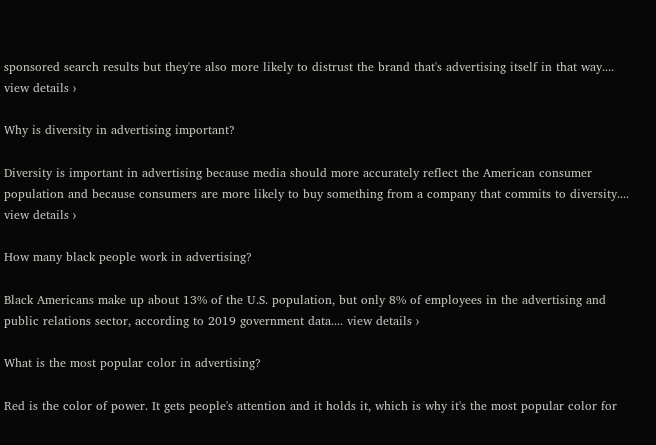sponsored search results but they're also more likely to distrust the brand that's advertising itself in that way.... view details ›

Why is diversity in advertising important?

Diversity is important in advertising because media should more accurately reflect the American consumer population and because consumers are more likely to buy something from a company that commits to diversity.... view details ›

How many black people work in advertising?

Black Americans make up about 13% of the U.S. population, but only 8% of employees in the advertising and public relations sector, according to 2019 government data.... view details ›

What is the most popular color in advertising?

Red is the color of power. It gets people's attention and it holds it, which is why it's the most popular color for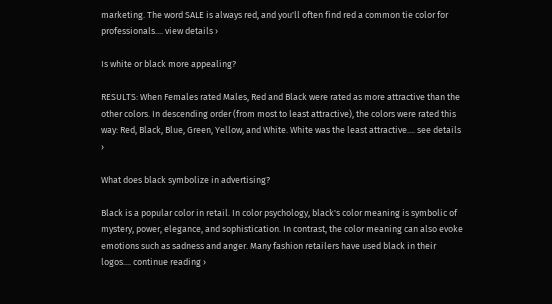marketing. The word SALE is always red, and you'll often find red a common tie color for professionals.... view details ›

Is white or black more appealing?

RESULTS: When Females rated Males, Red and Black were rated as more attractive than the other colors. In descending order (from most to least attractive), the colors were rated this way: Red, Black, Blue, Green, Yellow, and White. White was the least attractive.... see details ›

What does black symbolize in advertising?

Black is a popular color in retail. In color psychology, black's color meaning is symbolic of mystery, power, elegance, and sophistication. In contrast, the color meaning can also evoke emotions such as sadness and anger. Many fashion retailers have used black in their logos.... continue reading ›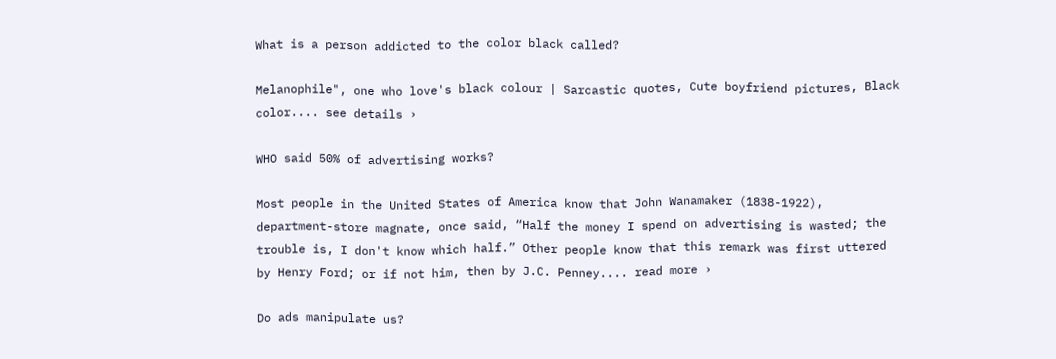What is a person addicted to the color black called?

Melanophile", one who love's black colour | Sarcastic quotes, Cute boyfriend pictures, Black color.... see details ›

WHO said 50% of advertising works?

Most people in the United States of America know that John Wanamaker (1838-1922), department-store magnate, once said, “Half the money I spend on advertising is wasted; the trouble is, I don't know which half.” Other people know that this remark was first uttered by Henry Ford; or if not him, then by J.C. Penney.... read more ›

Do ads manipulate us?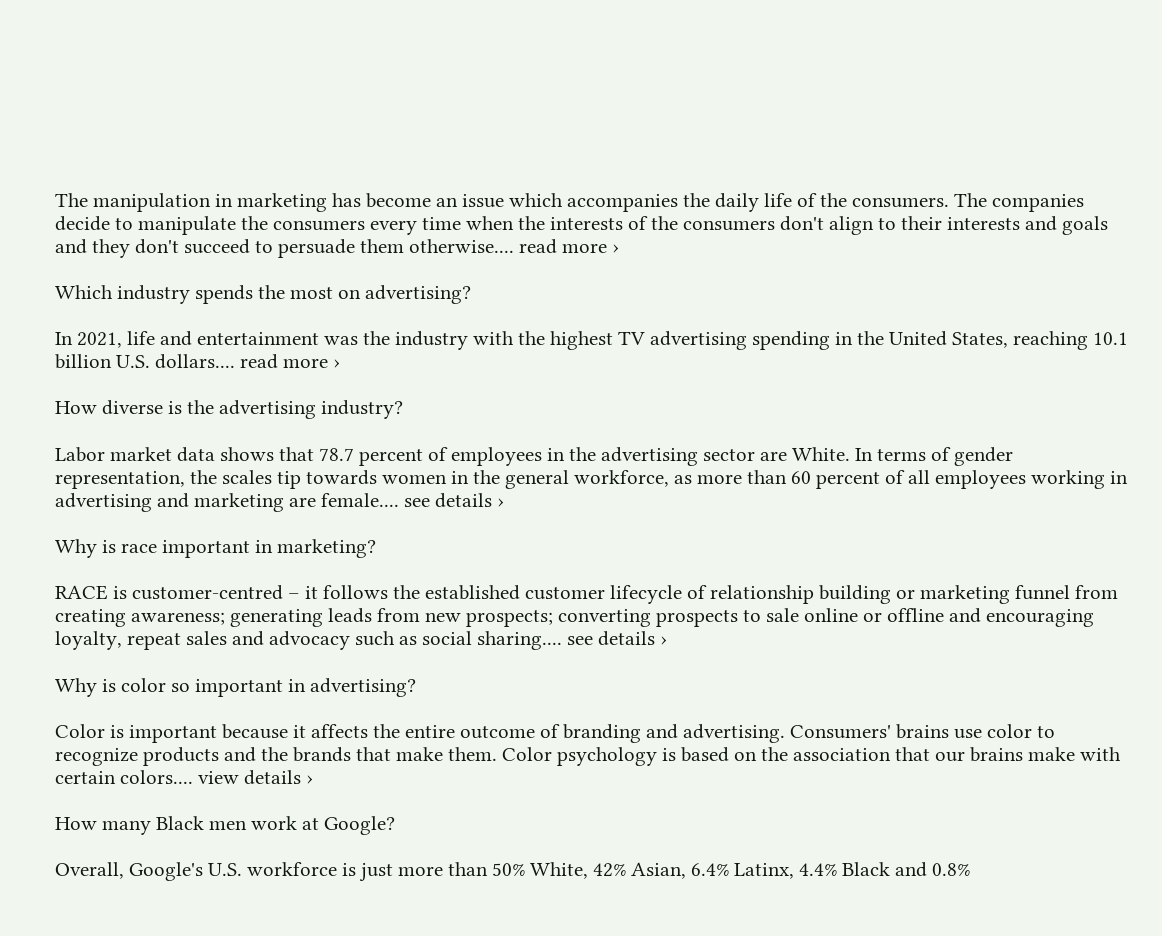The manipulation in marketing has become an issue which accompanies the daily life of the consumers. The companies decide to manipulate the consumers every time when the interests of the consumers don't align to their interests and goals and they don't succeed to persuade them otherwise.... read more ›

Which industry spends the most on advertising?

In 2021, life and entertainment was the industry with the highest TV advertising spending in the United States, reaching 10.1 billion U.S. dollars.... read more ›

How diverse is the advertising industry?

Labor market data shows that 78.7 percent of employees in the advertising sector are White. In terms of gender representation, the scales tip towards women in the general workforce, as more than 60 percent of all employees working in advertising and marketing are female.... see details ›

Why is race important in marketing?

RACE is customer-centred – it follows the established customer lifecycle of relationship building or marketing funnel from creating awareness; generating leads from new prospects; converting prospects to sale online or offline and encouraging loyalty, repeat sales and advocacy such as social sharing.... see details ›

Why is color so important in advertising?

Color is important because it affects the entire outcome of branding and advertising. Consumers' brains use color to recognize products and the brands that make them. Color psychology is based on the association that our brains make with certain colors.... view details ›

How many Black men work at Google?

Overall, Google's U.S. workforce is just more than 50% White, 42% Asian, 6.4% Latinx, 4.4% Black and 0.8%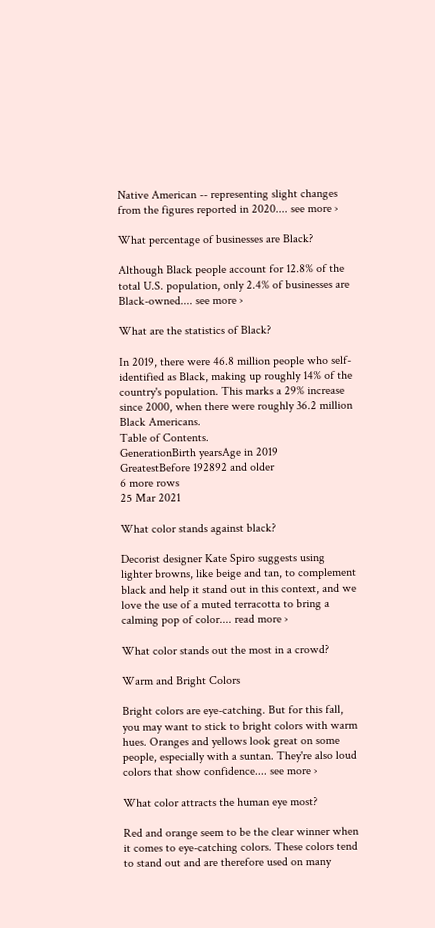Native American -- representing slight changes from the figures reported in 2020.... see more ›

What percentage of businesses are Black?

Although Black people account for 12.8% of the total U.S. population, only 2.4% of businesses are Black-owned.... see more ›

What are the statistics of Black?

In 2019, there were 46.8 million people who self-identified as Black, making up roughly 14% of the country's population. This marks a 29% increase since 2000, when there were roughly 36.2 million Black Americans.
Table of Contents.
GenerationBirth yearsAge in 2019
GreatestBefore 192892 and older
6 more rows
25 Mar 2021

What color stands against black?

Decorist designer Kate Spiro suggests using lighter browns, like beige and tan, to complement black and help it stand out in this context, and we love the use of a muted terracotta to bring a calming pop of color.... read more ›

What color stands out the most in a crowd?

Warm and Bright Colors

Bright colors are eye-catching. But for this fall, you may want to stick to bright colors with warm hues. Oranges and yellows look great on some people, especially with a suntan. They're also loud colors that show confidence.... see more ›

What color attracts the human eye most?

Red and orange seem to be the clear winner when it comes to eye-catching colors. These colors tend to stand out and are therefore used on many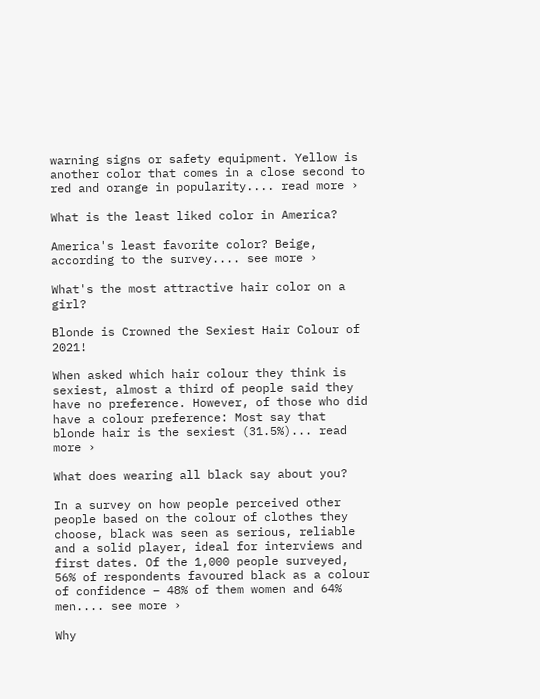warning signs or safety equipment. Yellow is another color that comes in a close second to red and orange in popularity.... read more ›

What is the least liked color in America?

America's least favorite color? Beige, according to the survey.... see more ›

What's the most attractive hair color on a girl?

Blonde is Crowned the Sexiest Hair Colour of 2021!

When asked which hair colour they think is sexiest, almost a third of people said they have no preference. However, of those who did have a colour preference: Most say that blonde hair is the sexiest (31.5%)... read more ›

What does wearing all black say about you?

In a survey on how people perceived other people based on the colour of clothes they choose, black was seen as serious, reliable and a solid player, ideal for interviews and first dates. Of the 1,000 people surveyed, 56% of respondents favoured black as a colour of confidence – 48% of them women and 64% men.... see more ›

Why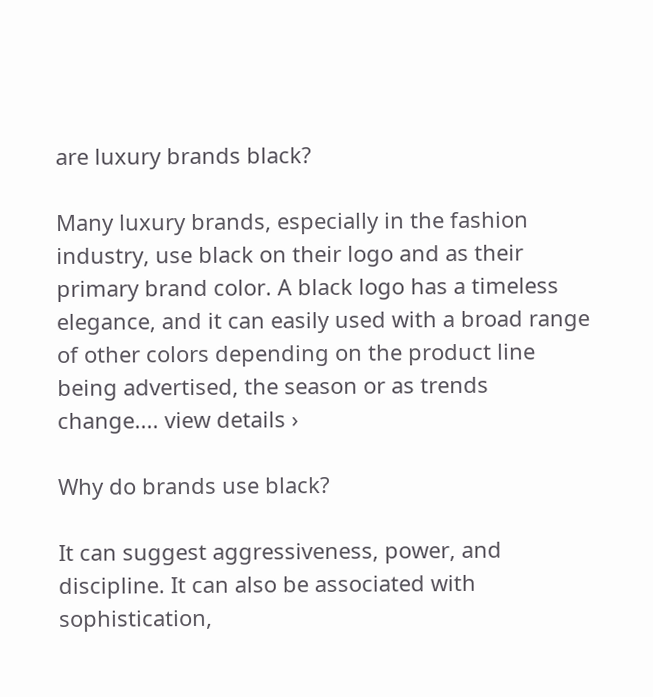are luxury brands black?

Many luxury brands, especially in the fashion industry, use black on their logo and as their primary brand color. A black logo has a timeless elegance, and it can easily used with a broad range of other colors depending on the product line being advertised, the season or as trends change.... view details ›

Why do brands use black?

It can suggest aggressiveness, power, and discipline. It can also be associated with sophistication,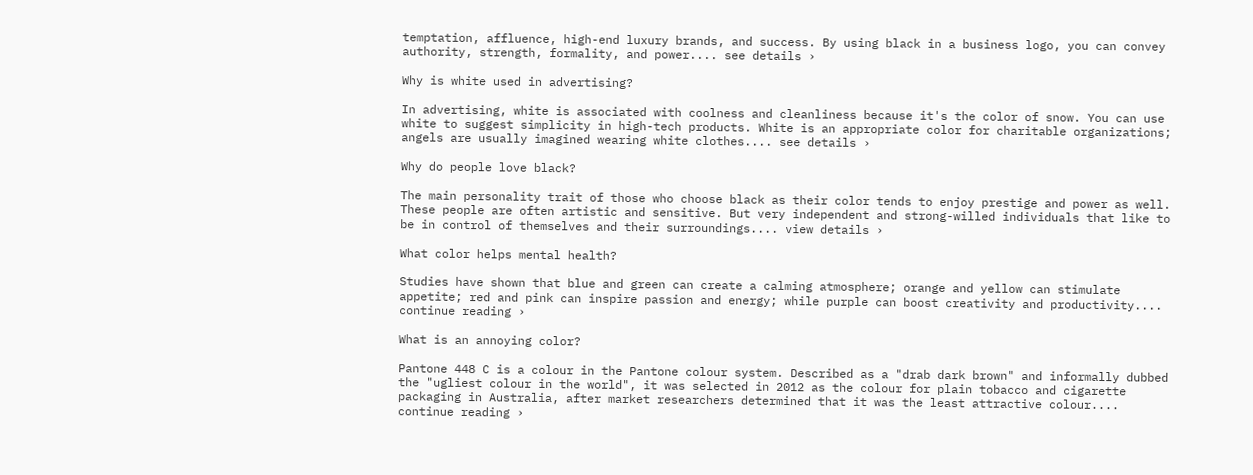temptation, affluence, high-end luxury brands, and success. By using black in a business logo, you can convey authority, strength, formality, and power.... see details ›

Why is white used in advertising?

In advertising, white is associated with coolness and cleanliness because it's the color of snow. You can use white to suggest simplicity in high-tech products. White is an appropriate color for charitable organizations; angels are usually imagined wearing white clothes.... see details ›

Why do people love black?

The main personality trait of those who choose black as their color tends to enjoy prestige and power as well. These people are often artistic and sensitive. But very independent and strong-willed individuals that like to be in control of themselves and their surroundings.... view details ›

What color helps mental health?

Studies have shown that blue and green can create a calming atmosphere; orange and yellow can stimulate appetite; red and pink can inspire passion and energy; while purple can boost creativity and productivity.... continue reading ›

What is an annoying color?

Pantone 448 C is a colour in the Pantone colour system. Described as a "drab dark brown" and informally dubbed the "ugliest colour in the world", it was selected in 2012 as the colour for plain tobacco and cigarette packaging in Australia, after market researchers determined that it was the least attractive colour.... continue reading ›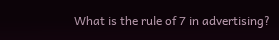What is the rule of 7 in advertising?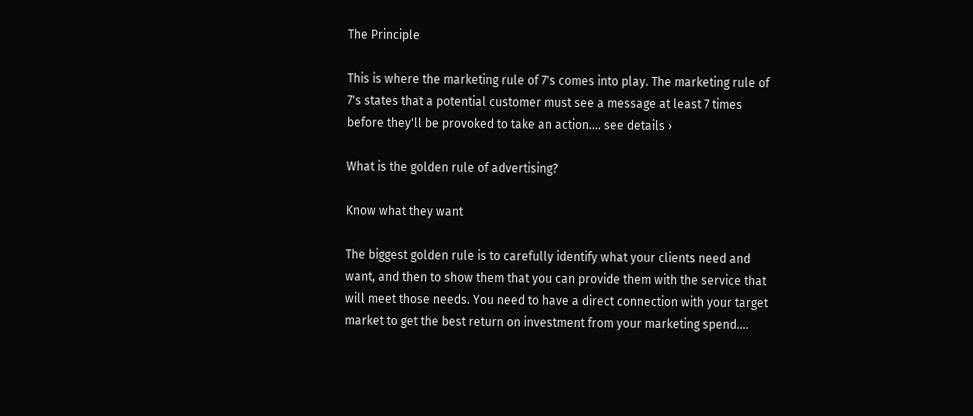The Principle

This is where the marketing rule of 7's comes into play. The marketing rule of 7's states that a potential customer must see a message at least 7 times before they'll be provoked to take an action.... see details ›

What is the golden rule of advertising?

Know what they want

The biggest golden rule is to carefully identify what your clients need and want, and then to show them that you can provide them with the service that will meet those needs. You need to have a direct connection with your target market to get the best return on investment from your marketing spend....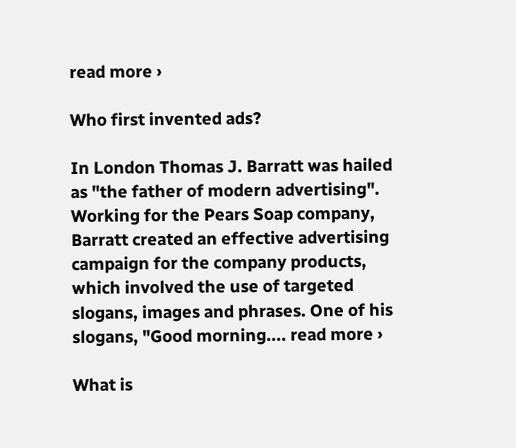read more ›

Who first invented ads?

In London Thomas J. Barratt was hailed as "the father of modern advertising". Working for the Pears Soap company, Barratt created an effective advertising campaign for the company products, which involved the use of targeted slogans, images and phrases. One of his slogans, "Good morning.... read more ›

What is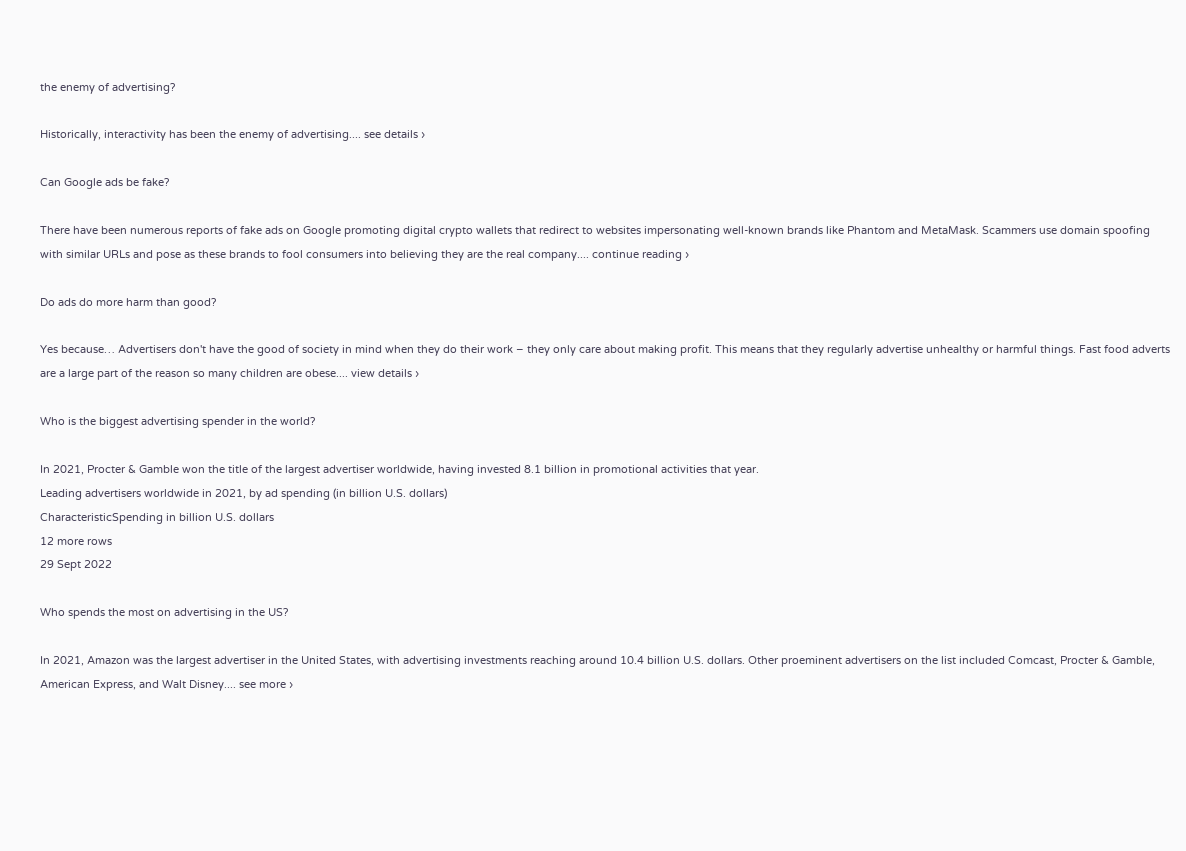the enemy of advertising?

Historically, interactivity has been the enemy of advertising.... see details ›

Can Google ads be fake?

There have been numerous reports of fake ads on Google promoting digital crypto wallets that redirect to websites impersonating well-known brands like Phantom and MetaMask. Scammers use domain spoofing with similar URLs and pose as these brands to fool consumers into believing they are the real company.... continue reading ›

Do ads do more harm than good?

Yes because… Advertisers don't have the good of society in mind when they do their work – they only care about making profit. This means that they regularly advertise unhealthy or harmful things. Fast food adverts are a large part of the reason so many children are obese.... view details ›

Who is the biggest advertising spender in the world?

In 2021, Procter & Gamble won the title of the largest advertiser worldwide, having invested 8.1 billion in promotional activities that year.
Leading advertisers worldwide in 2021, by ad spending (in billion U.S. dollars)
CharacteristicSpending in billion U.S. dollars
12 more rows
29 Sept 2022

Who spends the most on advertising in the US?

In 2021, Amazon was the largest advertiser in the United States, with advertising investments reaching around 10.4 billion U.S. dollars. Other proeminent advertisers on the list included Comcast, Procter & Gamble, American Express, and Walt Disney.... see more ›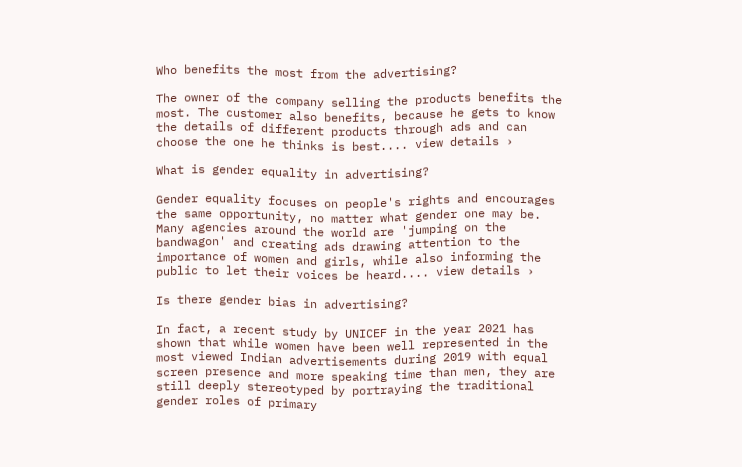Who benefits the most from the advertising?

The owner of the company selling the products benefits the most. The customer also benefits, because he gets to know the details of different products through ads and can choose the one he thinks is best.... view details ›

What is gender equality in advertising?

Gender equality focuses on people's rights and encourages the same opportunity, no matter what gender one may be. Many agencies around the world are 'jumping on the bandwagon' and creating ads drawing attention to the importance of women and girls, while also informing the public to let their voices be heard.... view details ›

Is there gender bias in advertising?

In fact, a recent study by UNICEF in the year 2021 has shown that while women have been well represented in the most viewed Indian advertisements during 2019 with equal screen presence and more speaking time than men, they are still deeply stereotyped by portraying the traditional gender roles of primary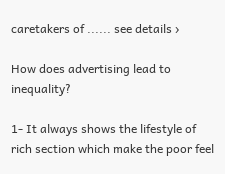caretakers of ...... see details ›

How does advertising lead to inequality?

1- It always shows the lifestyle of rich section which make the poor feel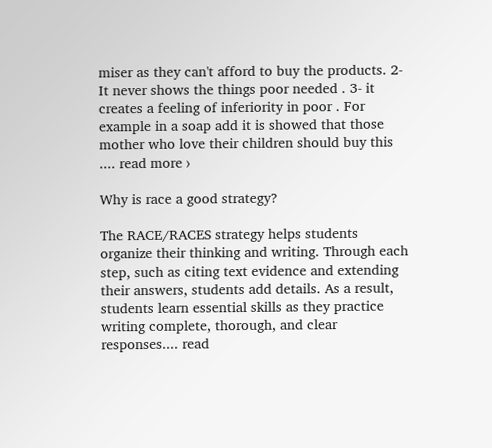miser as they can't afford to buy the products. 2-It never shows the things poor needed . 3- it creates a feeling of inferiority in poor . For example in a soap add it is showed that those mother who love their children should buy this .... read more ›

Why is race a good strategy?

The RACE/RACES strategy helps students organize their thinking and writing. Through each step, such as citing text evidence and extending their answers, students add details. As a result, students learn essential skills as they practice writing complete, thorough, and clear responses.... read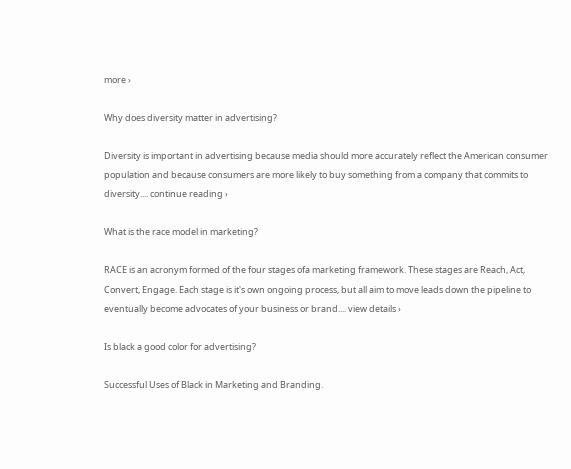more ›

Why does diversity matter in advertising?

Diversity is important in advertising because media should more accurately reflect the American consumer population and because consumers are more likely to buy something from a company that commits to diversity.... continue reading ›

What is the race model in marketing?

RACE is an acronym formed of the four stages ofa marketing framework. These stages are Reach, Act, Convert, Engage. Each stage is it's own ongoing process, but all aim to move leads down the pipeline to eventually become advocates of your business or brand.... view details ›

Is black a good color for advertising?

Successful Uses of Black in Marketing and Branding.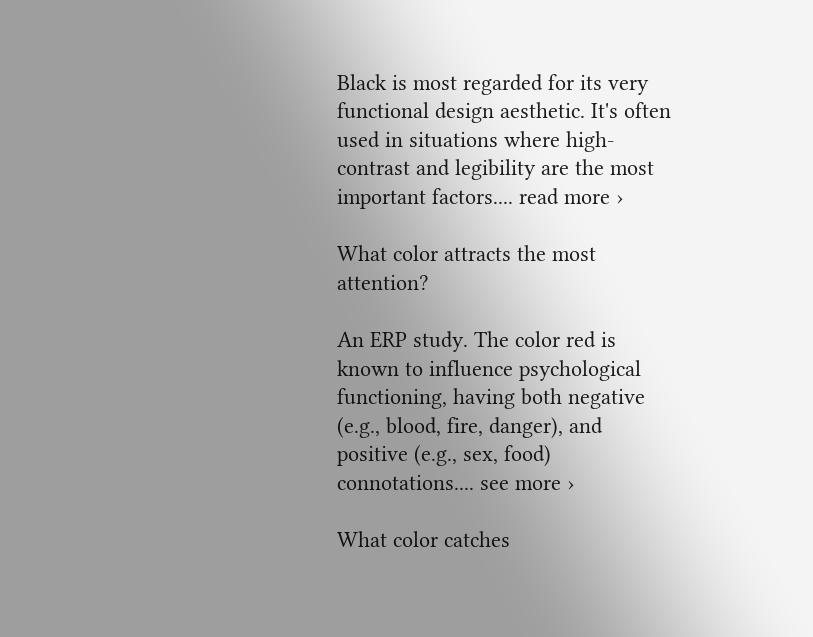Black is most regarded for its very functional design aesthetic. It's often used in situations where high-contrast and legibility are the most important factors.... read more ›

What color attracts the most attention?

An ERP study. The color red is known to influence psychological functioning, having both negative (e.g., blood, fire, danger), and positive (e.g., sex, food) connotations.... see more ›

What color catches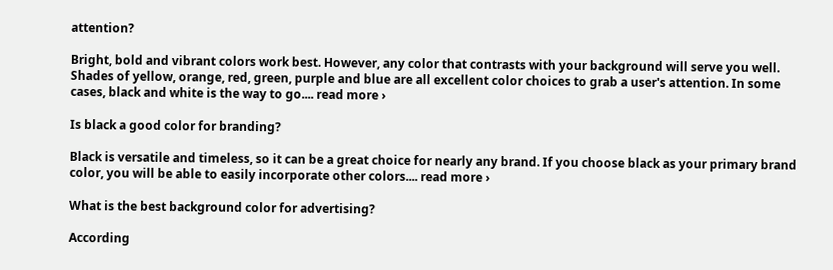attention?

Bright, bold and vibrant colors work best. However, any color that contrasts with your background will serve you well. Shades of yellow, orange, red, green, purple and blue are all excellent color choices to grab a user's attention. In some cases, black and white is the way to go.... read more ›

Is black a good color for branding?

Black is versatile and timeless, so it can be a great choice for nearly any brand. If you choose black as your primary brand color, you will be able to easily incorporate other colors.... read more ›

What is the best background color for advertising?

According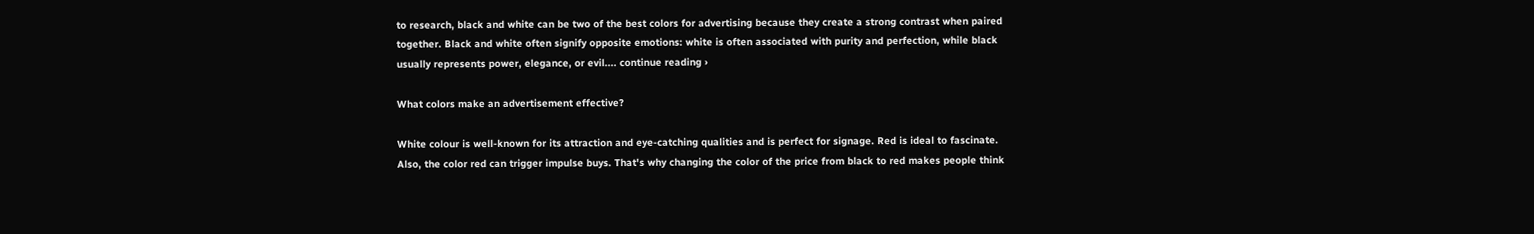to research, black and white can be two of the best colors for advertising because they create a strong contrast when paired together. Black and white often signify opposite emotions: white is often associated with purity and perfection, while black usually represents power, elegance, or evil.... continue reading ›

What colors make an advertisement effective?

White colour is well-known for its attraction and eye-catching qualities and is perfect for signage. Red is ideal to fascinate. Also, the color red can trigger impulse buys. That's why changing the color of the price from black to red makes people think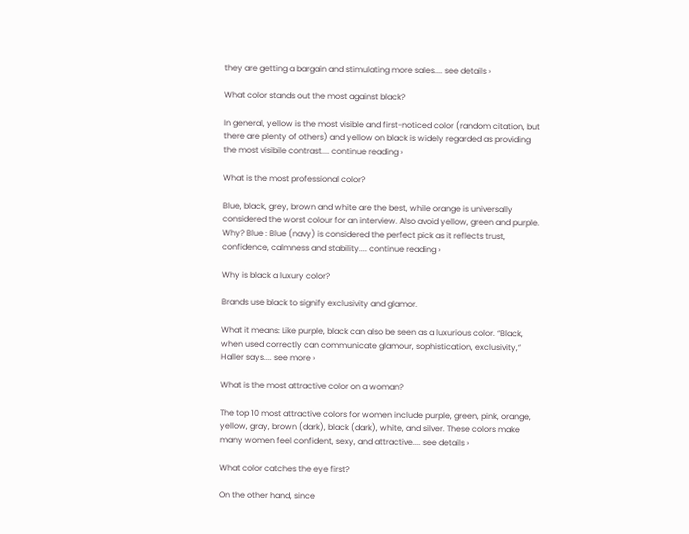they are getting a bargain and stimulating more sales.... see details ›

What color stands out the most against black?

In general, yellow is the most visible and first-noticed color (random citation, but there are plenty of others) and yellow on black is widely regarded as providing the most visibile contrast.... continue reading ›

What is the most professional color?

Blue, black, grey, brown and white are the best, while orange is universally considered the worst colour for an interview. Also avoid yellow, green and purple. Why? Blue : Blue (navy) is considered the perfect pick as it reflects trust, confidence, calmness and stability.... continue reading ›

Why is black a luxury color?

Brands use black to signify exclusivity and glamor.

What it means: Like purple, black can also be seen as a luxurious color. “Black, when used correctly can communicate glamour, sophistication, exclusivity,” Haller says.... see more ›

What is the most attractive color on a woman?

The top 10 most attractive colors for women include purple, green, pink, orange, yellow, gray, brown (dark), black (dark), white, and silver. These colors make many women feel confident, sexy, and attractive.... see details ›

What color catches the eye first?

On the other hand, since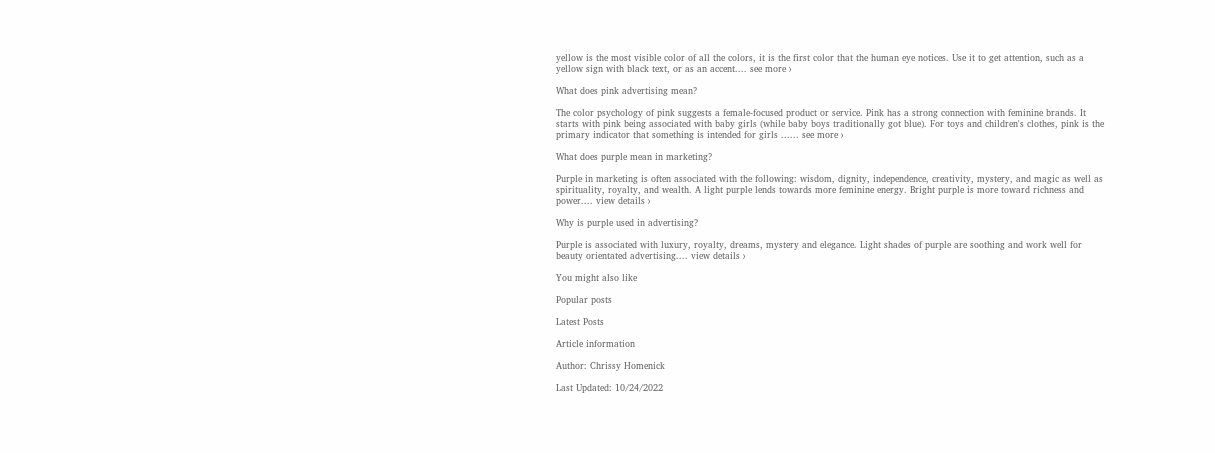yellow is the most visible color of all the colors, it is the first color that the human eye notices. Use it to get attention, such as a yellow sign with black text, or as an accent.... see more ›

What does pink advertising mean?

The color psychology of pink suggests a female-focused product or service. Pink has a strong connection with feminine brands. It starts with pink being associated with baby girls (while baby boys traditionally got blue). For toys and children's clothes, pink is the primary indicator that something is intended for girls ...... see more ›

What does purple mean in marketing?

Purple in marketing is often associated with the following: wisdom, dignity, independence, creativity, mystery, and magic as well as spirituality, royalty, and wealth. A light purple lends towards more feminine energy. Bright purple is more toward richness and power.... view details ›

Why is purple used in advertising?

Purple is associated with luxury, royalty, dreams, mystery and elegance. Light shades of purple are soothing and work well for beauty orientated advertising.... view details ›

You might also like

Popular posts

Latest Posts

Article information

Author: Chrissy Homenick

Last Updated: 10/24/2022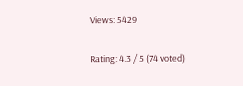Views: 5429

Rating: 4.3 / 5 (74 voted)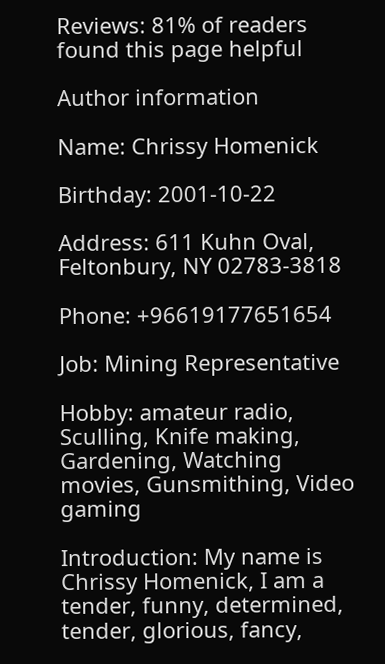Reviews: 81% of readers found this page helpful

Author information

Name: Chrissy Homenick

Birthday: 2001-10-22

Address: 611 Kuhn Oval, Feltonbury, NY 02783-3818

Phone: +96619177651654

Job: Mining Representative

Hobby: amateur radio, Sculling, Knife making, Gardening, Watching movies, Gunsmithing, Video gaming

Introduction: My name is Chrissy Homenick, I am a tender, funny, determined, tender, glorious, fancy,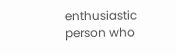enthusiastic person who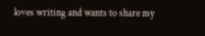loves writing and wants to share my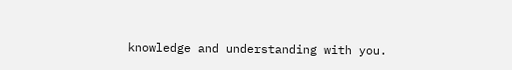knowledge and understanding with you.